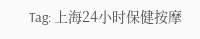Tag: 上海24小时保健按摩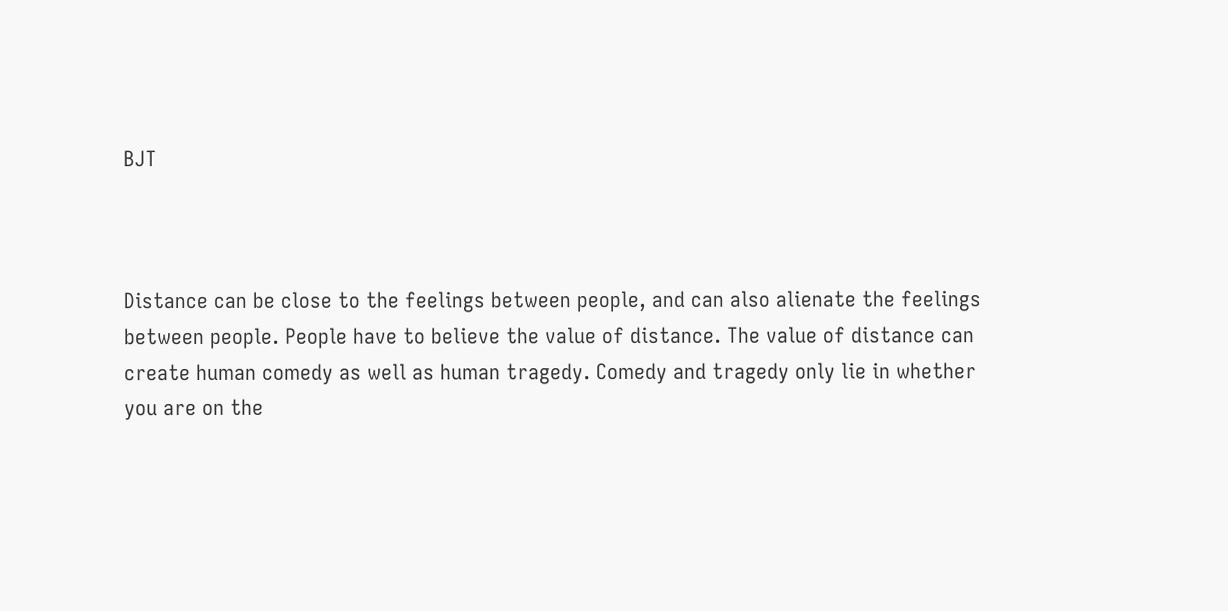BJT



Distance can be close to the feelings between people, and can also alienate the feelings between people. People have to believe the value of distance. The value of distance can create human comedy as well as human tragedy. Comedy and tragedy only lie in whether you are on the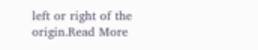left or right of the origin.Read More